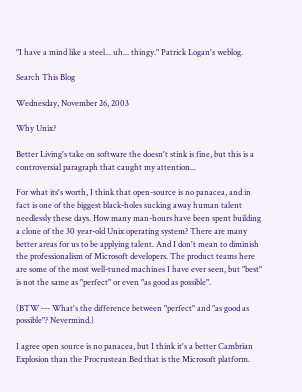"I have a mind like a steel... uh... thingy." Patrick Logan's weblog.

Search This Blog

Wednesday, November 26, 2003

Why Unix?

Better Living's take on software the doesn't stink is fine, but this is a controversial paragraph that caught my attention...

For what its's worth, I think that open-source is no panacea, and in fact is one of the biggest black-holes sucking away human talent needlessly these days. How many man-hours have been spent building a clone of the 30 year-old Unix operating system? There are many better areas for us to be applying talent. And I don't mean to diminish the professionalism of Microsoft developers. The product teams here are some of the most well-tuned machines I have ever seen, but "best" is not the same as "perfect" or even "as good as possible".

(BTW --- What's the difference between "perfect" and "as good as possible"? Nevermind.)

I agree open source is no panacea, but I think it's a better Cambrian Explosion than the Procrustean Bed that is the Microsoft platform.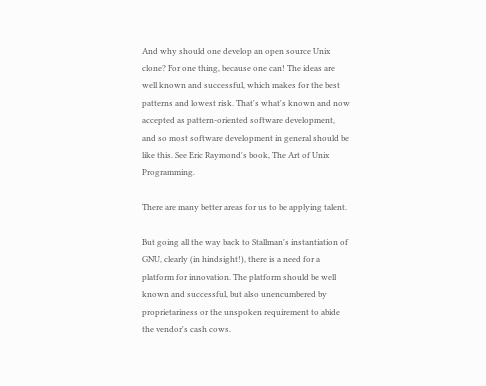And why should one develop an open source Unix clone? For one thing, because one can! The ideas are well known and successful, which makes for the best patterns and lowest risk. That's what's known and now accepted as pattern-oriented software development, and so most software development in general should be like this. See Eric Raymond's book, The Art of Unix Programming.

There are many better areas for us to be applying talent.

But going all the way back to Stallman's instantiation of GNU, clearly (in hindsight!), there is a need for a platform for innovation. The platform should be well known and successful, but also unencumbered by proprietariness or the unspoken requirement to abide the vendor's cash cows.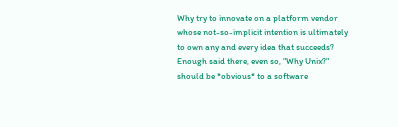Why try to innovate on a platform vendor whose not-so-implicit intention is ultimately to own any and every idea that succeeds? Enough said there, even so, "Why Unix?" should be *obvious* to a software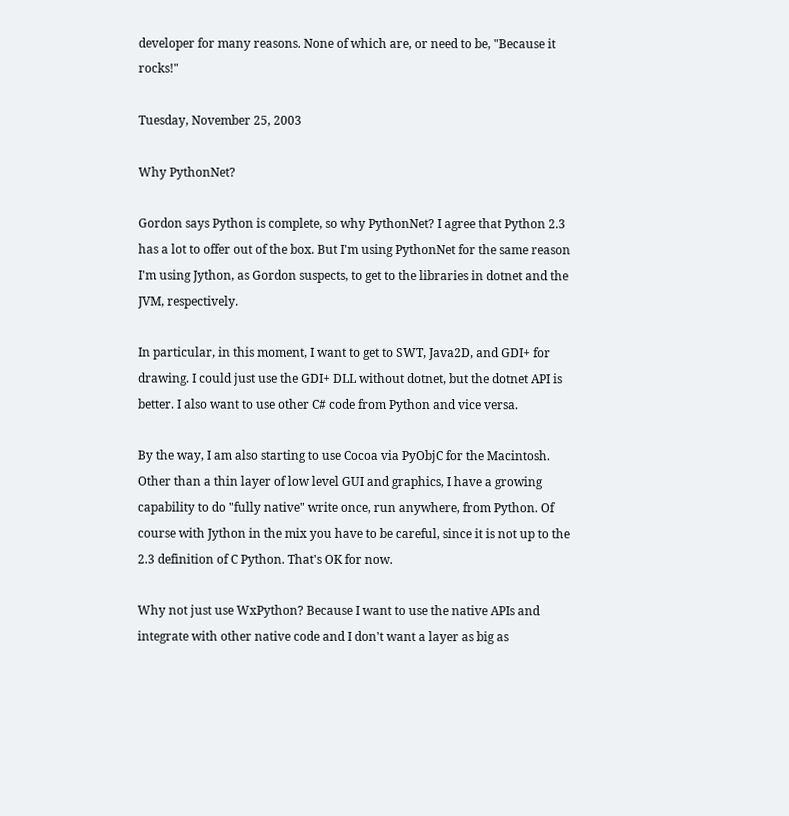developer for many reasons. None of which are, or need to be, "Because it rocks!"

Tuesday, November 25, 2003

Why PythonNet?

Gordon says Python is complete, so why PythonNet? I agree that Python 2.3 has a lot to offer out of the box. But I'm using PythonNet for the same reason I'm using Jython, as Gordon suspects, to get to the libraries in dotnet and the JVM, respectively.

In particular, in this moment, I want to get to SWT, Java2D, and GDI+ for drawing. I could just use the GDI+ DLL without dotnet, but the dotnet API is better. I also want to use other C# code from Python and vice versa.

By the way, I am also starting to use Cocoa via PyObjC for the Macintosh. Other than a thin layer of low level GUI and graphics, I have a growing capability to do "fully native" write once, run anywhere, from Python. Of course with Jython in the mix you have to be careful, since it is not up to the 2.3 definition of C Python. That's OK for now.

Why not just use WxPython? Because I want to use the native APIs and integrate with other native code and I don't want a layer as big as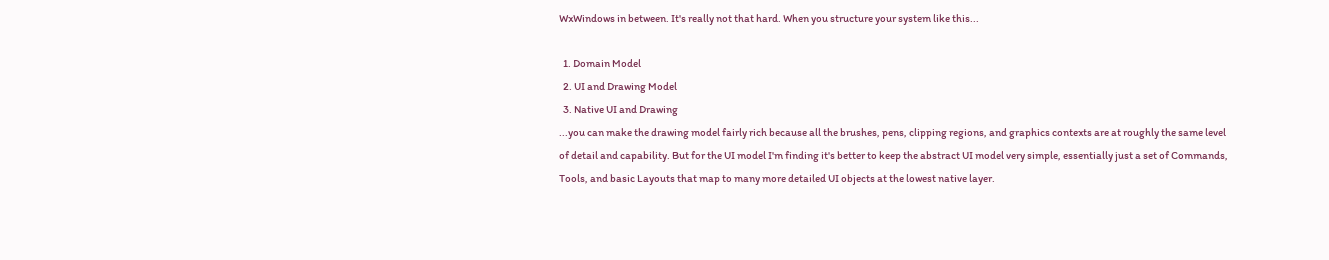WxWindows in between. It's really not that hard. When you structure your system like this...

  1. Domain Model
  2. UI and Drawing Model
  3. Native UI and Drawing
...you can make the drawing model fairly rich because all the brushes, pens, clipping regions, and graphics contexts are at roughly the same level of detail and capability. But for the UI model I'm finding it's better to keep the abstract UI model very simple, essentially just a set of Commands, Tools, and basic Layouts that map to many more detailed UI objects at the lowest native layer.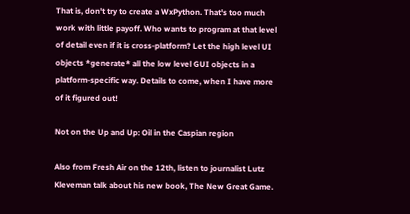That is, don't try to create a WxPython. That's too much work with little payoff. Who wants to program at that level of detail even if it is cross-platform? Let the high level UI objects *generate* all the low level GUI objects in a platform-specific way. Details to come, when I have more of it figured out!

Not on the Up and Up: Oil in the Caspian region

Also from Fresh Air on the 12th, listen to journalist Lutz Kleveman talk about his new book, The New Great Game.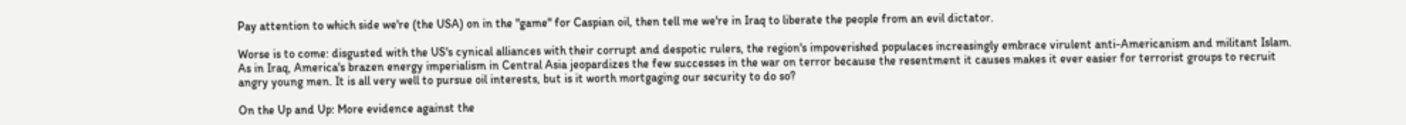Pay attention to which side we're (the USA) on in the "game" for Caspian oil, then tell me we're in Iraq to liberate the people from an evil dictator.

Worse is to come: disgusted with the US's cynical alliances with their corrupt and despotic rulers, the region's impoverished populaces increasingly embrace virulent anti-Americanism and militant Islam. As in Iraq, America's brazen energy imperialism in Central Asia jeopardizes the few successes in the war on terror because the resentment it causes makes it ever easier for terrorist groups to recruit angry young men. It is all very well to pursue oil interests, but is it worth mortgaging our security to do so?

On the Up and Up: More evidence against the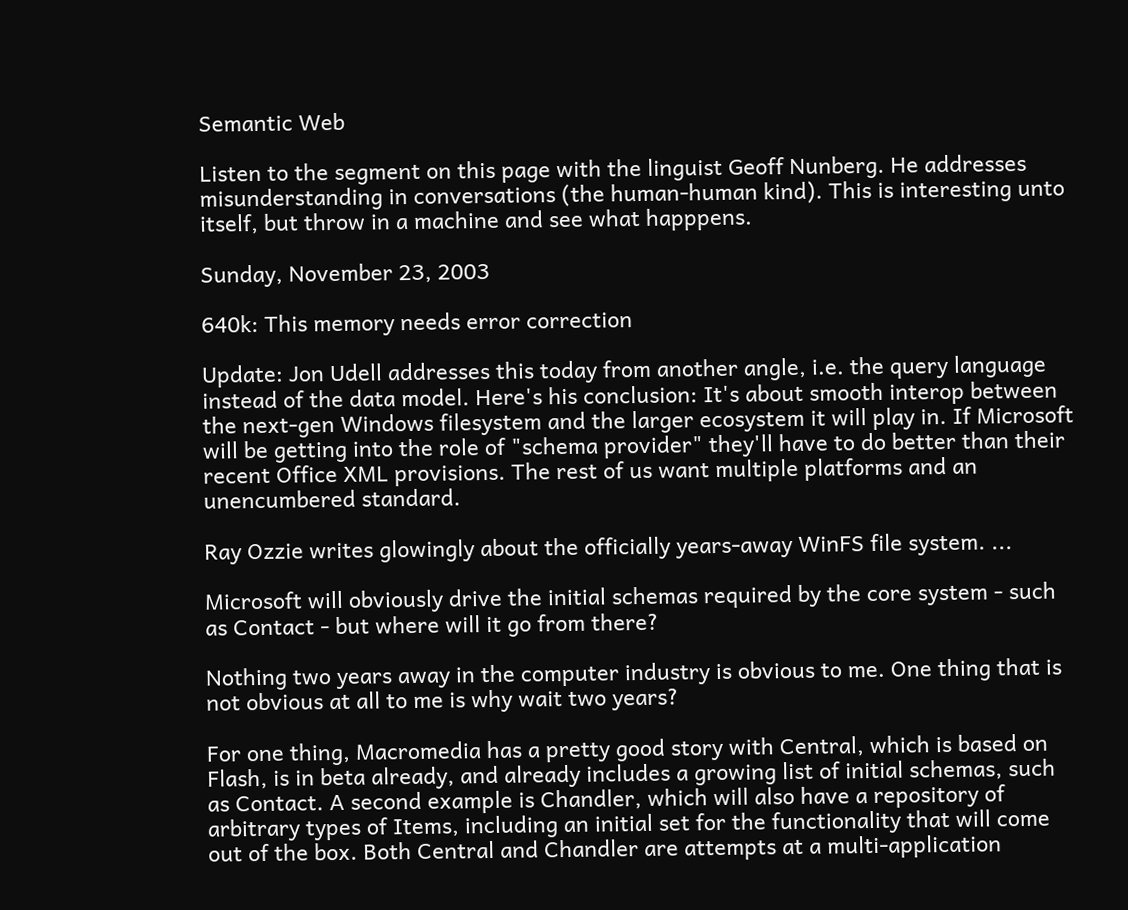Semantic Web

Listen to the segment on this page with the linguist Geoff Nunberg. He addresses misunderstanding in conversations (the human-human kind). This is interesting unto itself, but throw in a machine and see what happpens.

Sunday, November 23, 2003

640k: This memory needs error correction

Update: Jon Udell addresses this today from another angle, i.e. the query language instead of the data model. Here's his conclusion: It's about smooth interop between the next-gen Windows filesystem and the larger ecosystem it will play in. If Microsoft will be getting into the role of "schema provider" they'll have to do better than their recent Office XML provisions. The rest of us want multiple platforms and an unencumbered standard.

Ray Ozzie writes glowingly about the officially years-away WinFS file system. ...

Microsoft will obviously drive the initial schemas required by the core system - such as Contact - but where will it go from there?

Nothing two years away in the computer industry is obvious to me. One thing that is not obvious at all to me is why wait two years?

For one thing, Macromedia has a pretty good story with Central, which is based on Flash, is in beta already, and already includes a growing list of initial schemas, such as Contact. A second example is Chandler, which will also have a repository of arbitrary types of Items, including an initial set for the functionality that will come out of the box. Both Central and Chandler are attempts at a multi-application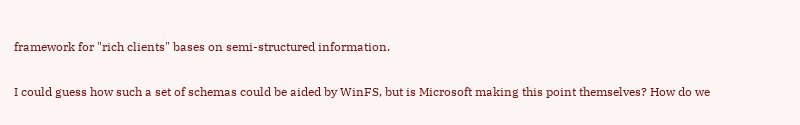framework for "rich clients" bases on semi-structured information.

I could guess how such a set of schemas could be aided by WinFS, but is Microsoft making this point themselves? How do we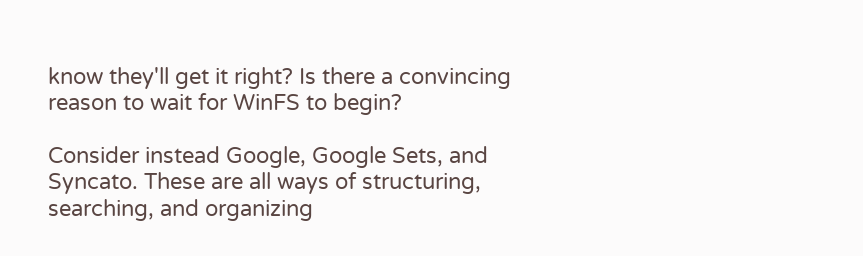know they'll get it right? Is there a convincing reason to wait for WinFS to begin?

Consider instead Google, Google Sets, and Syncato. These are all ways of structuring, searching, and organizing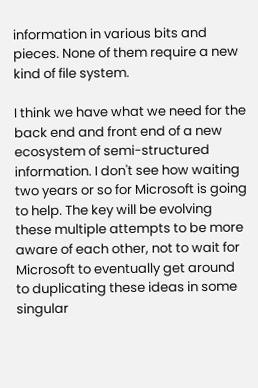information in various bits and pieces. None of them require a new kind of file system.

I think we have what we need for the back end and front end of a new ecosystem of semi-structured information. I don't see how waiting two years or so for Microsoft is going to help. The key will be evolving these multiple attempts to be more aware of each other, not to wait for Microsoft to eventually get around to duplicating these ideas in some singular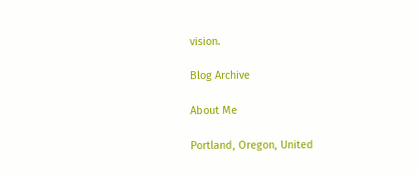vision.

Blog Archive

About Me

Portland, Oregon, United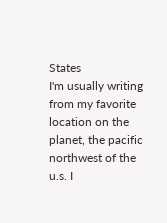States
I'm usually writing from my favorite location on the planet, the pacific northwest of the u.s. I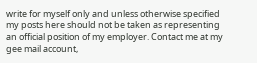write for myself only and unless otherwise specified my posts here should not be taken as representing an official position of my employer. Contact me at my gee mail account,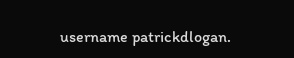username patrickdlogan.